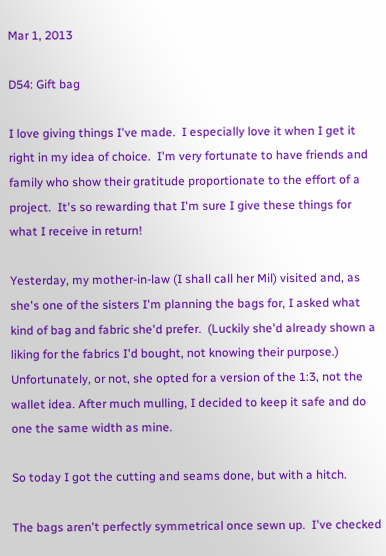Mar 1, 2013

D54: Gift bag

I love giving things I've made.  I especially love it when I get it right in my idea of choice.  I'm very fortunate to have friends and family who show their gratitude proportionate to the effort of a project.  It's so rewarding that I'm sure I give these things for what I receive in return!

Yesterday, my mother-in-law (I shall call her Mil) visited and, as she's one of the sisters I'm planning the bags for, I asked what kind of bag and fabric she'd prefer.  (Luckily she'd already shown a liking for the fabrics I'd bought, not knowing their purpose.)  Unfortunately, or not, she opted for a version of the 1:3, not the wallet idea. After much mulling, I decided to keep it safe and do one the same width as mine.

So today I got the cutting and seams done, but with a hitch.

The bags aren't perfectly symmetrical once sewn up.  I've checked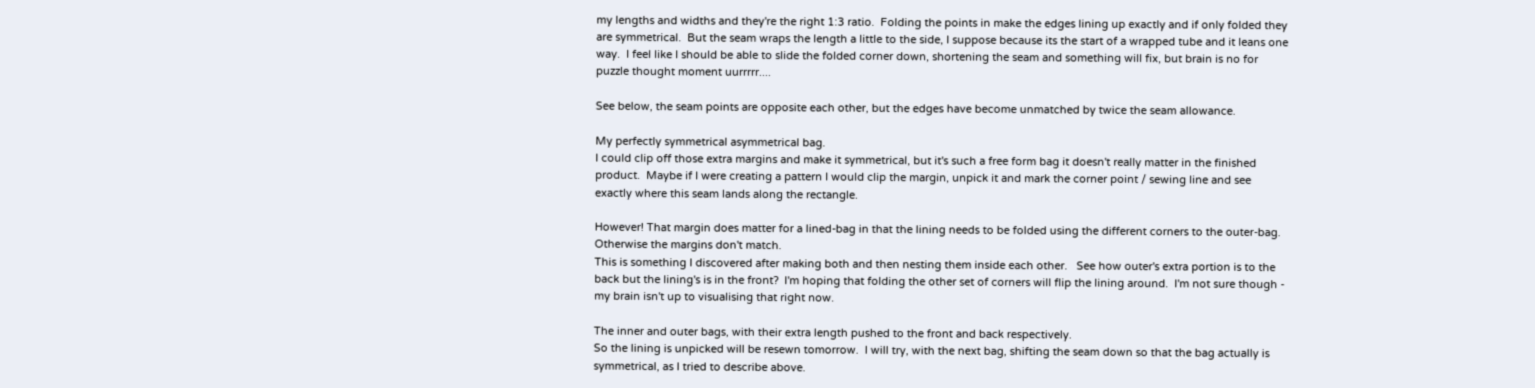my lengths and widths and they're the right 1:3 ratio.  Folding the points in make the edges lining up exactly and if only folded they are symmetrical.  But the seam wraps the length a little to the side, I suppose because its the start of a wrapped tube and it leans one way.  I feel like I should be able to slide the folded corner down, shortening the seam and something will fix, but brain is no for puzzle thought moment uurrrrr....

See below, the seam points are opposite each other, but the edges have become unmatched by twice the seam allowance.

My perfectly symmetrical asymmetrical bag.
I could clip off those extra margins and make it symmetrical, but it's such a free form bag it doesn't really matter in the finished product.  Maybe if I were creating a pattern I would clip the margin, unpick it and mark the corner point / sewing line and see exactly where this seam lands along the rectangle.

However! That margin does matter for a lined-bag in that the lining needs to be folded using the different corners to the outer-bag.  Otherwise the margins don't match.
This is something I discovered after making both and then nesting them inside each other.   See how outer's extra portion is to the back but the lining's is in the front?  I'm hoping that folding the other set of corners will flip the lining around.  I'm not sure though - my brain isn't up to visualising that right now.

The inner and outer bags, with their extra length pushed to the front and back respectively.
So the lining is unpicked will be resewn tomorrow.  I will try, with the next bag, shifting the seam down so that the bag actually is symmetrical, as I tried to describe above.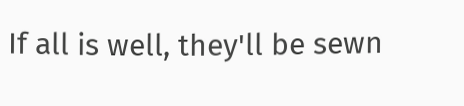If all is well, they'll be sewn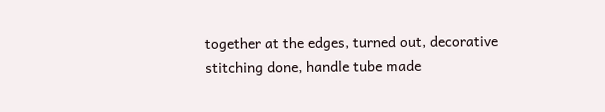together at the edges, turned out, decorative stitching done, handle tube made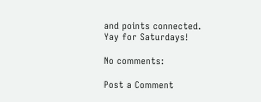and points connected.  Yay for Saturdays!

No comments:

Post a Comment